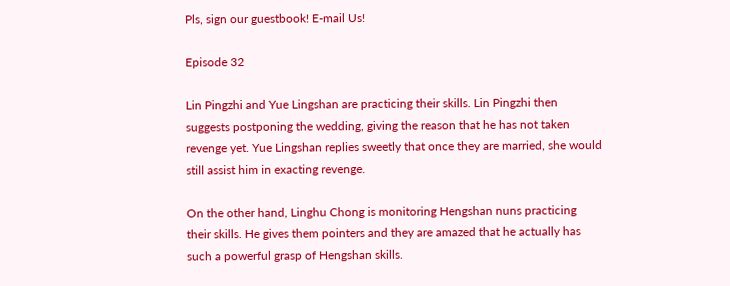Pls, sign our guestbook! E-mail Us!

Episode 32

Lin Pingzhi and Yue Lingshan are practicing their skills. Lin Pingzhi then suggests postponing the wedding, giving the reason that he has not taken revenge yet. Yue Lingshan replies sweetly that once they are married, she would still assist him in exacting revenge.

On the other hand, Linghu Chong is monitoring Hengshan nuns practicing their skills. He gives them pointers and they are amazed that he actually has such a powerful grasp of Hengshan skills.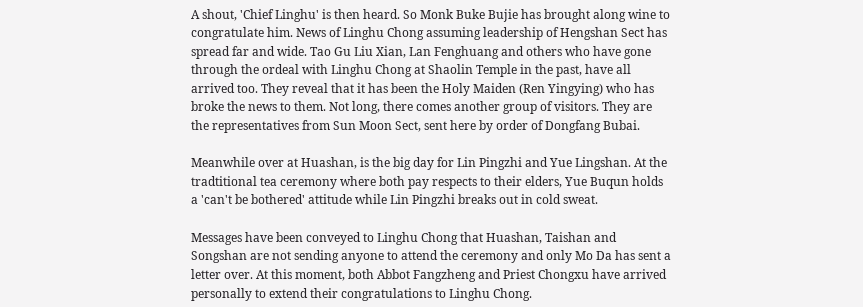A shout, 'Chief Linghu' is then heard. So Monk Buke Bujie has brought along wine to congratulate him. News of Linghu Chong assuming leadership of Hengshan Sect has spread far and wide. Tao Gu Liu Xian, Lan Fenghuang and others who have gone through the ordeal with Linghu Chong at Shaolin Temple in the past, have all arrived too. They reveal that it has been the Holy Maiden (Ren Yingying) who has broke the news to them. Not long, there comes another group of visitors. They are the representatives from Sun Moon Sect, sent here by order of Dongfang Bubai.

Meanwhile over at Huashan, is the big day for Lin Pingzhi and Yue Lingshan. At the tradtitional tea ceremony where both pay respects to their elders, Yue Buqun holds a 'can't be bothered' attitude while Lin Pingzhi breaks out in cold sweat.

Messages have been conveyed to Linghu Chong that Huashan, Taishan and Songshan are not sending anyone to attend the ceremony and only Mo Da has sent a letter over. At this moment, both Abbot Fangzheng and Priest Chongxu have arrived personally to extend their congratulations to Linghu Chong.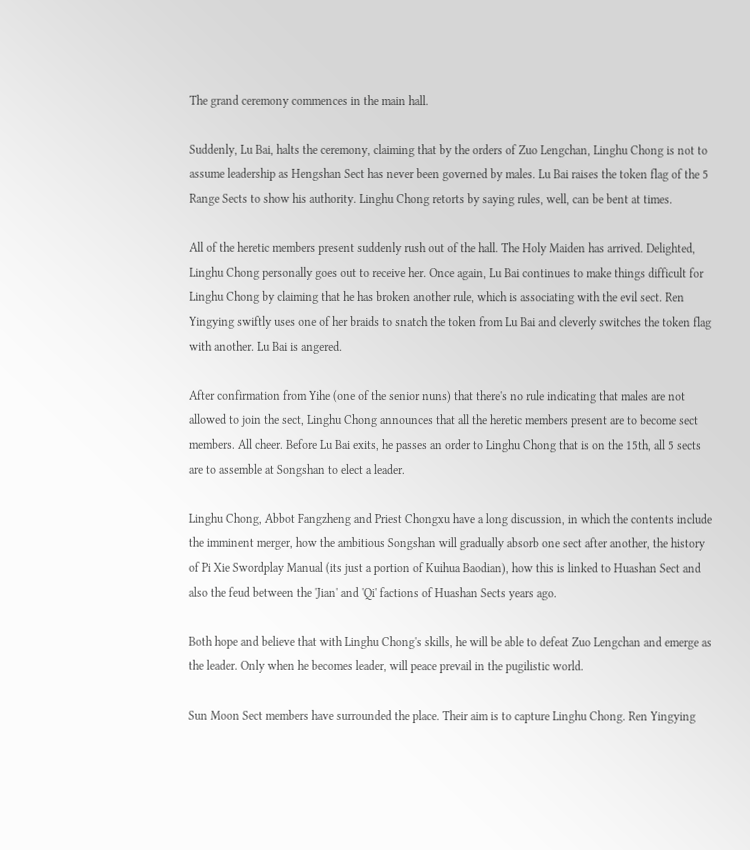The grand ceremony commences in the main hall.

Suddenly, Lu Bai, halts the ceremony, claiming that by the orders of Zuo Lengchan, Linghu Chong is not to assume leadership as Hengshan Sect has never been governed by males. Lu Bai raises the token flag of the 5 Range Sects to show his authority. Linghu Chong retorts by saying rules, well, can be bent at times.

All of the heretic members present suddenly rush out of the hall. The Holy Maiden has arrived. Delighted, Linghu Chong personally goes out to receive her. Once again, Lu Bai continues to make things difficult for Linghu Chong by claiming that he has broken another rule, which is associating with the evil sect. Ren Yingying swiftly uses one of her braids to snatch the token from Lu Bai and cleverly switches the token flag with another. Lu Bai is angered.

After confirmation from Yihe (one of the senior nuns) that there's no rule indicating that males are not allowed to join the sect, Linghu Chong announces that all the heretic members present are to become sect members. All cheer. Before Lu Bai exits, he passes an order to Linghu Chong that is on the 15th, all 5 sects are to assemble at Songshan to elect a leader.

Linghu Chong, Abbot Fangzheng and Priest Chongxu have a long discussion, in which the contents include the imminent merger, how the ambitious Songshan will gradually absorb one sect after another, the history of Pi Xie Swordplay Manual (its just a portion of Kuihua Baodian), how this is linked to Huashan Sect and also the feud between the 'Jian' and 'Qi' factions of Huashan Sects years ago.

Both hope and believe that with Linghu Chong's skills, he will be able to defeat Zuo Lengchan and emerge as the leader. Only when he becomes leader, will peace prevail in the pugilistic world.

Sun Moon Sect members have surrounded the place. Their aim is to capture Linghu Chong. Ren Yingying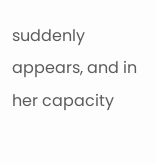suddenly appears, and in her capacity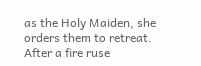as the Holy Maiden, she orders them to retreat. After a fire ruse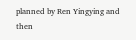planned by Ren Yingying and then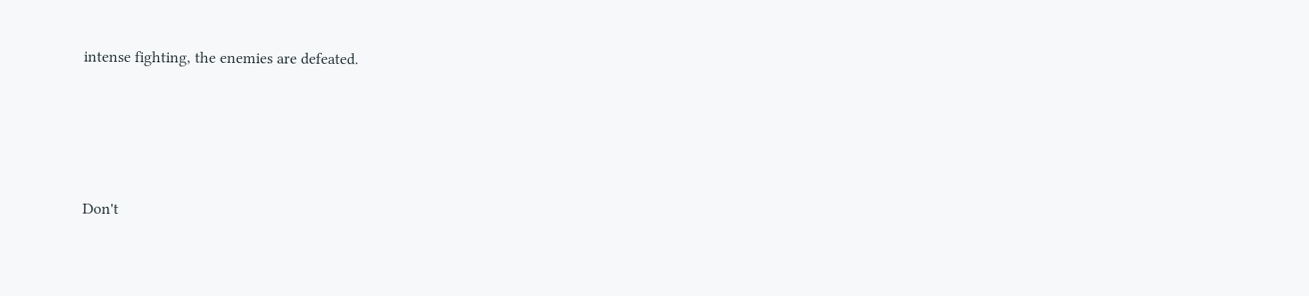intense fighting, the enemies are defeated.




Don't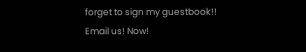forget to sign my guestbook!! Email us! Now!